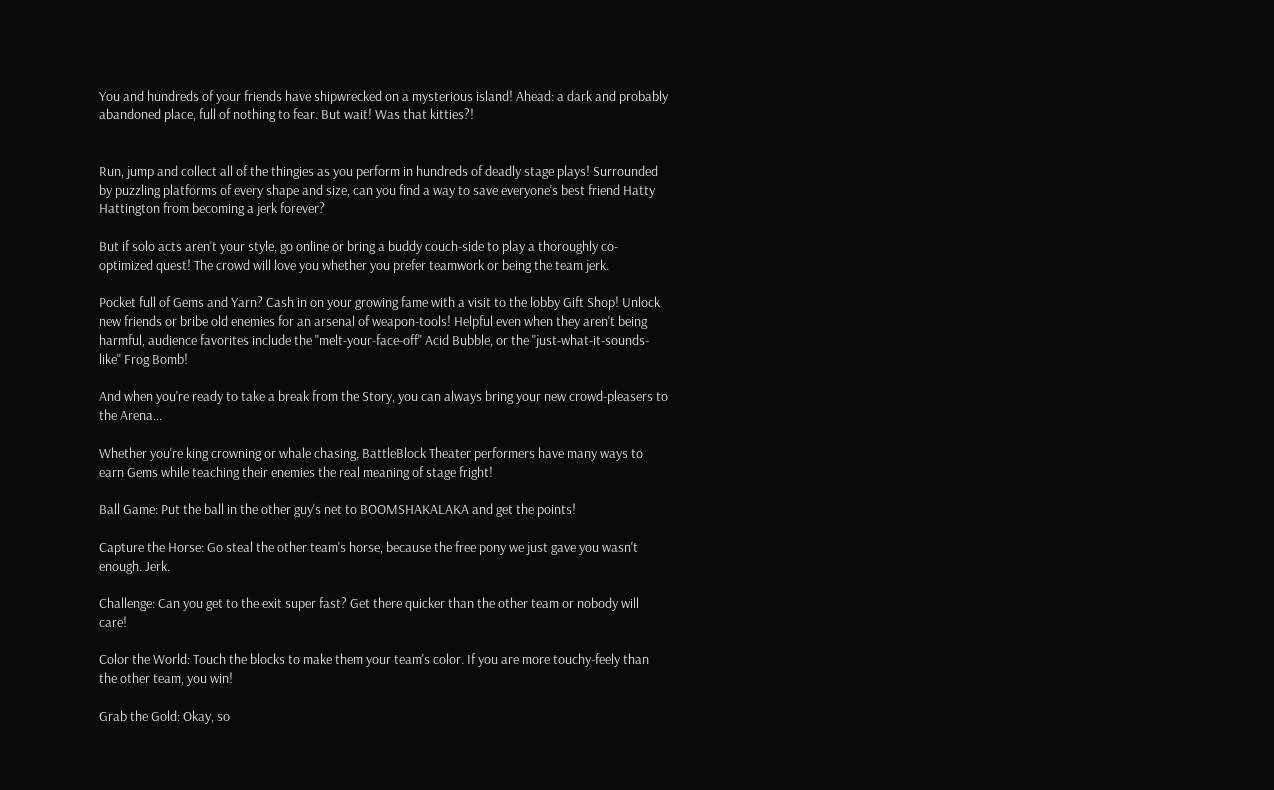You and hundreds of your friends have shipwrecked on a mysterious island! Ahead: a dark and probably abandoned place, full of nothing to fear. But wait! Was that kitties?!


Run, jump and collect all of the thingies as you perform in hundreds of deadly stage plays! Surrounded by puzzling platforms of every shape and size, can you find a way to save everyone's best friend Hatty Hattington from becoming a jerk forever?

But if solo acts aren't your style, go online or bring a buddy couch-side to play a thoroughly co-optimized quest! The crowd will love you whether you prefer teamwork or being the team jerk.

Pocket full of Gems and Yarn? Cash in on your growing fame with a visit to the lobby Gift Shop! Unlock new friends or bribe old enemies for an arsenal of weapon-tools! Helpful even when they aren't being harmful, audience favorites include the "melt-your-face-off" Acid Bubble, or the "just-what-it-sounds-like" Frog Bomb!

And when you're ready to take a break from the Story, you can always bring your new crowd-pleasers to the Arena...

Whether you're king crowning or whale chasing, BattleBlock Theater performers have many ways to earn Gems while teaching their enemies the real meaning of stage fright!

Ball Game: Put the ball in the other guy's net to BOOMSHAKALAKA and get the points!

Capture the Horse: Go steal the other team's horse, because the free pony we just gave you wasn't enough. Jerk.

Challenge: Can you get to the exit super fast? Get there quicker than the other team or nobody will care!

Color the World: Touch the blocks to make them your team's color. If you are more touchy-feely than the other team, you win!

Grab the Gold: Okay, so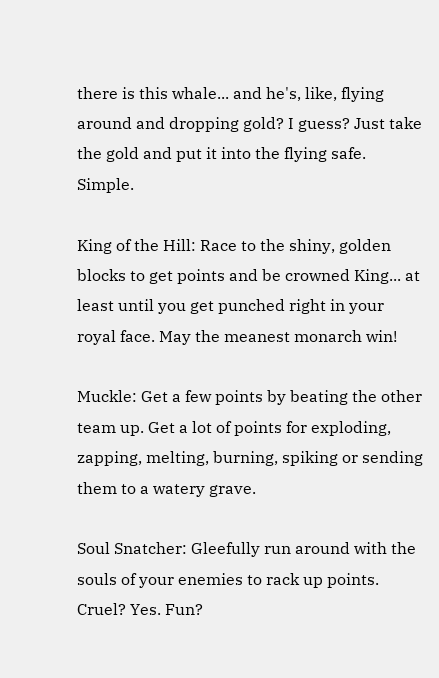there is this whale... and he's, like, flying around and dropping gold? I guess? Just take the gold and put it into the flying safe. Simple.

King of the Hill: Race to the shiny, golden blocks to get points and be crowned King... at least until you get punched right in your royal face. May the meanest monarch win!

Muckle: Get a few points by beating the other team up. Get a lot of points for exploding, zapping, melting, burning, spiking or sending them to a watery grave.

Soul Snatcher: Gleefully run around with the souls of your enemies to rack up points. Cruel? Yes. Fun?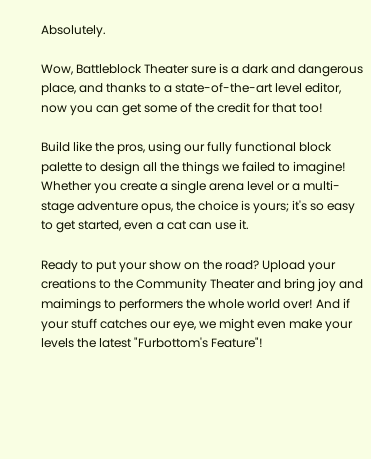Absolutely.

Wow, Battleblock Theater sure is a dark and dangerous place, and thanks to a state-of-the-art level editor, now you can get some of the credit for that too!

Build like the pros, using our fully functional block palette to design all the things we failed to imagine! Whether you create a single arena level or a multi-stage adventure opus, the choice is yours; it's so easy to get started, even a cat can use it.

Ready to put your show on the road? Upload your creations to the Community Theater and bring joy and maimings to performers the whole world over! And if your stuff catches our eye, we might even make your levels the latest "Furbottom's Feature"!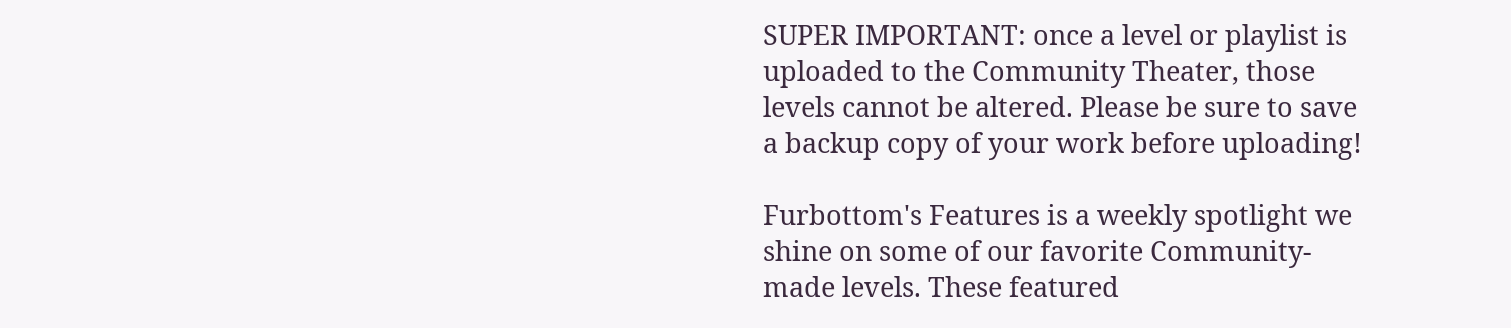SUPER IMPORTANT: once a level or playlist is uploaded to the Community Theater, those levels cannot be altered. Please be sure to save a backup copy of your work before uploading!

Furbottom's Features is a weekly spotlight we shine on some of our favorite Community-made levels. These featured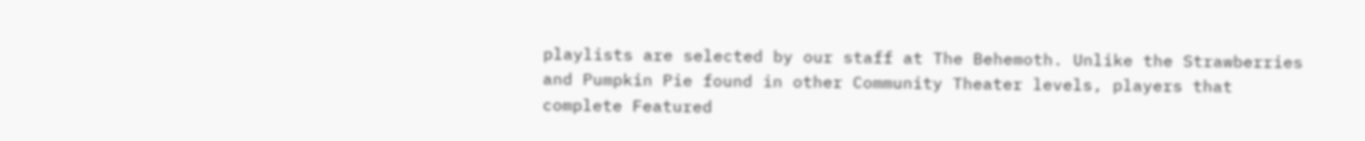playlists are selected by our staff at The Behemoth. Unlike the Strawberries and Pumpkin Pie found in other Community Theater levels, players that complete Featured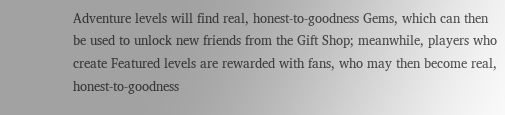Adventure levels will find real, honest-to-goodness Gems, which can then be used to unlock new friends from the Gift Shop; meanwhile, players who create Featured levels are rewarded with fans, who may then become real, honest-to-goodness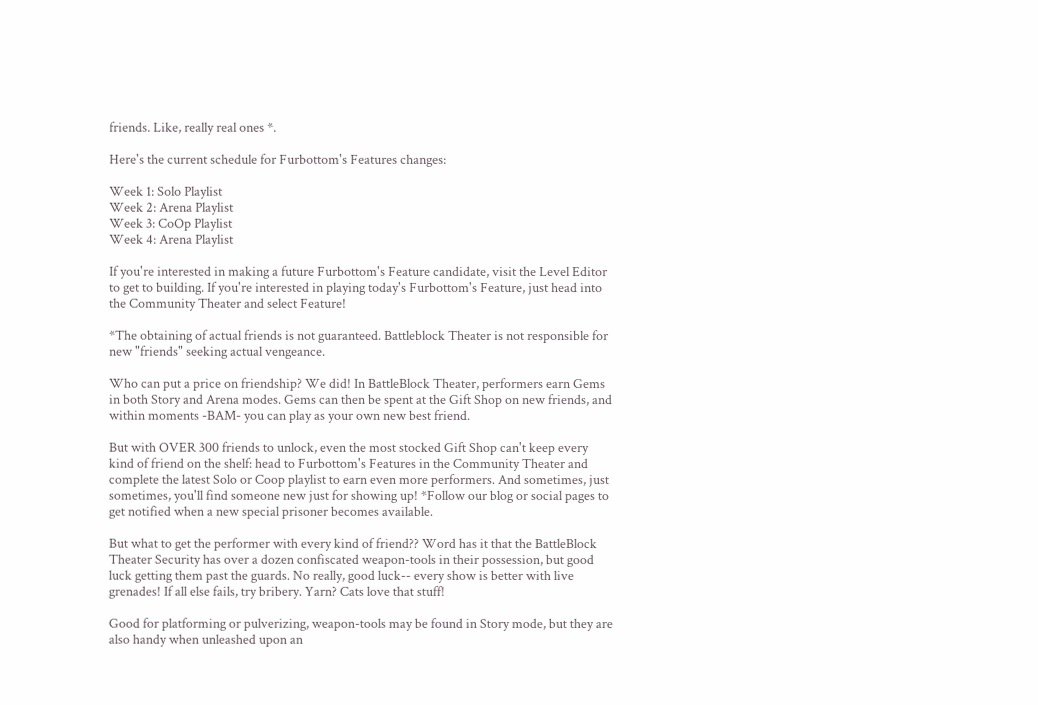friends. Like, really real ones *.

Here's the current schedule for Furbottom's Features changes:

Week 1: Solo Playlist
Week 2: Arena Playlist
Week 3: CoOp Playlist
Week 4: Arena Playlist

If you're interested in making a future Furbottom's Feature candidate, visit the Level Editor to get to building. If you're interested in playing today's Furbottom's Feature, just head into the Community Theater and select Feature!

*The obtaining of actual friends is not guaranteed. Battleblock Theater is not responsible for new "friends" seeking actual vengeance.

Who can put a price on friendship? We did! In BattleBlock Theater, performers earn Gems in both Story and Arena modes. Gems can then be spent at the Gift Shop on new friends, and within moments -BAM- you can play as your own new best friend.

But with OVER 300 friends to unlock, even the most stocked Gift Shop can't keep every kind of friend on the shelf: head to Furbottom's Features in the Community Theater and complete the latest Solo or Coop playlist to earn even more performers. And sometimes, just sometimes, you'll find someone new just for showing up! *Follow our blog or social pages to get notified when a new special prisoner becomes available.

But what to get the performer with every kind of friend?? Word has it that the BattleBlock Theater Security has over a dozen confiscated weapon-tools in their possession, but good luck getting them past the guards. No really, good luck-- every show is better with live grenades! If all else fails, try bribery. Yarn? Cats love that stuff!

Good for platforming or pulverizing, weapon-tools may be found in Story mode, but they are also handy when unleashed upon an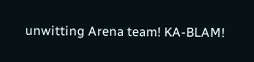unwitting Arena team! KA-BLAM!